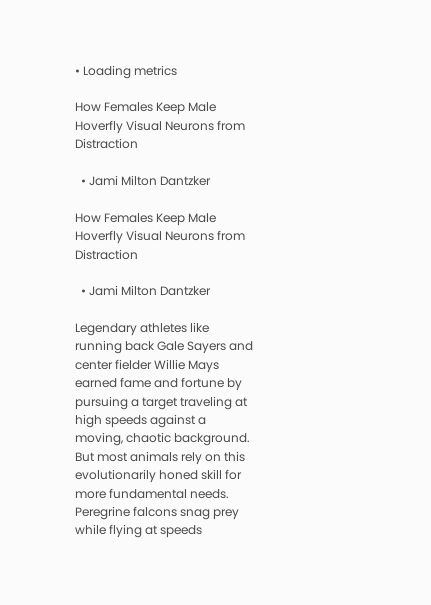• Loading metrics

How Females Keep Male Hoverfly Visual Neurons from Distraction

  • Jami Milton Dantzker

How Females Keep Male Hoverfly Visual Neurons from Distraction

  • Jami Milton Dantzker

Legendary athletes like running back Gale Sayers and center fielder Willie Mays earned fame and fortune by pursuing a target traveling at high speeds against a moving, chaotic background. But most animals rely on this evolutionarily honed skill for more fundamental needs. Peregrine falcons snag prey while flying at speeds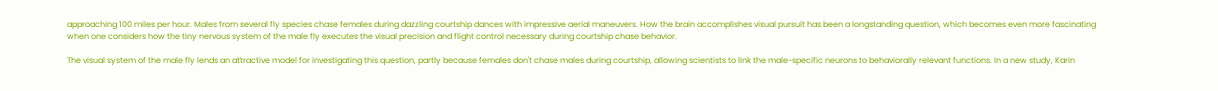approaching 100 miles per hour. Males from several fly species chase females during dazzling courtship dances with impressive aerial maneuvers. How the brain accomplishes visual pursuit has been a longstanding question, which becomes even more fascinating when one considers how the tiny nervous system of the male fly executes the visual precision and flight control necessary during courtship chase behavior.

The visual system of the male fly lends an attractive model for investigating this question, partly because females don't chase males during courtship, allowing scientists to link the male-specific neurons to behaviorally relevant functions. In a new study, Karin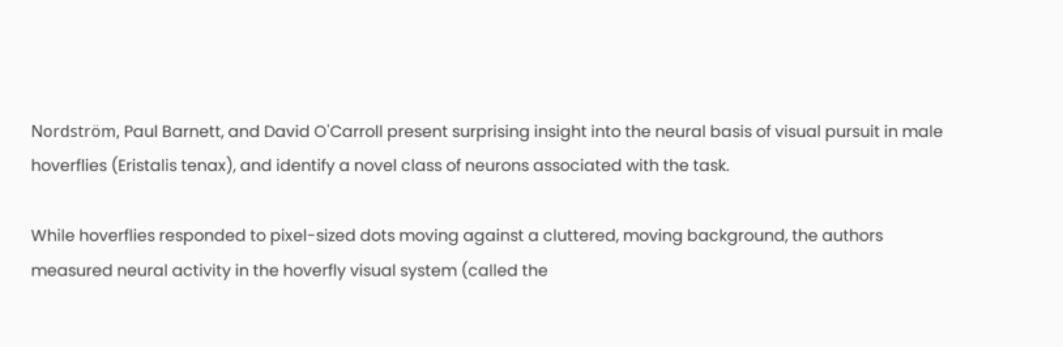Nordström, Paul Barnett, and David O'Carroll present surprising insight into the neural basis of visual pursuit in male hoverflies (Eristalis tenax), and identify a novel class of neurons associated with the task.

While hoverflies responded to pixel-sized dots moving against a cluttered, moving background, the authors measured neural activity in the hoverfly visual system (called the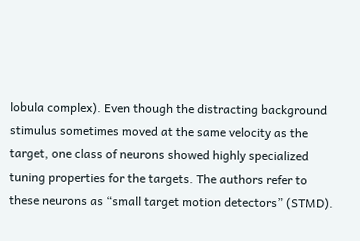lobula complex). Even though the distracting background stimulus sometimes moved at the same velocity as the target, one class of neurons showed highly specialized tuning properties for the targets. The authors refer to these neurons as “small target motion detectors” (STMD).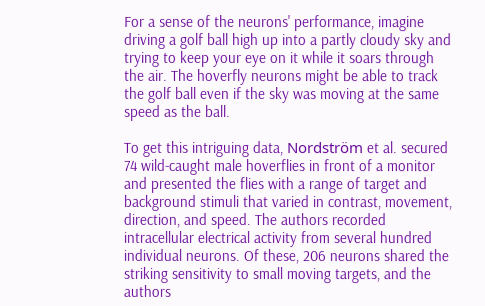For a sense of the neurons' performance, imagine driving a golf ball high up into a partly cloudy sky and trying to keep your eye on it while it soars through the air. The hoverfly neurons might be able to track the golf ball even if the sky was moving at the same speed as the ball.

To get this intriguing data, Nordström et al. secured 74 wild-caught male hoverflies in front of a monitor and presented the flies with a range of target and background stimuli that varied in contrast, movement, direction, and speed. The authors recorded intracellular electrical activity from several hundred individual neurons. Of these, 206 neurons shared the striking sensitivity to small moving targets, and the authors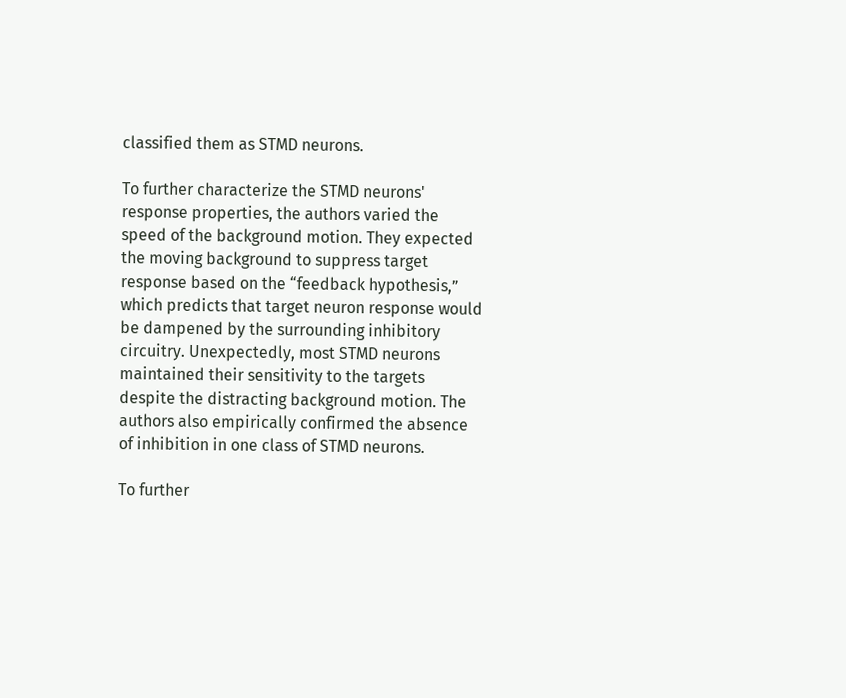classified them as STMD neurons.

To further characterize the STMD neurons' response properties, the authors varied the speed of the background motion. They expected the moving background to suppress target response based on the “feedback hypothesis,” which predicts that target neuron response would be dampened by the surrounding inhibitory circuitry. Unexpectedly, most STMD neurons maintained their sensitivity to the targets despite the distracting background motion. The authors also empirically confirmed the absence of inhibition in one class of STMD neurons.

To further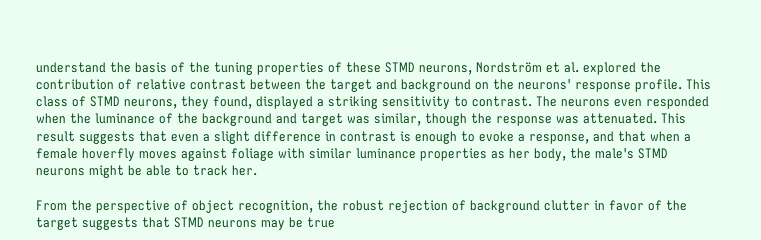understand the basis of the tuning properties of these STMD neurons, Nordström et al. explored the contribution of relative contrast between the target and background on the neurons' response profile. This class of STMD neurons, they found, displayed a striking sensitivity to contrast. The neurons even responded when the luminance of the background and target was similar, though the response was attenuated. This result suggests that even a slight difference in contrast is enough to evoke a response, and that when a female hoverfly moves against foliage with similar luminance properties as her body, the male's STMD neurons might be able to track her.

From the perspective of object recognition, the robust rejection of background clutter in favor of the target suggests that STMD neurons may be true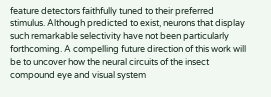feature detectors faithfully tuned to their preferred stimulus. Although predicted to exist, neurons that display such remarkable selectivity have not been particularly forthcoming. A compelling future direction of this work will be to uncover how the neural circuits of the insect compound eye and visual system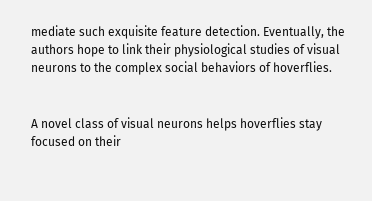mediate such exquisite feature detection. Eventually, the authors hope to link their physiological studies of visual neurons to the complex social behaviors of hoverflies.


A novel class of visual neurons helps hoverflies stay focused on their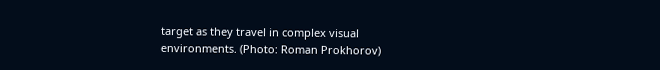target as they travel in complex visual environments. (Photo: Roman Prokhorov)